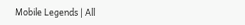Mobile Legends | All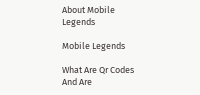About Mobile Legends

Mobile Legends

What Are Qr Codes And Are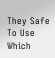They Safe To Use Which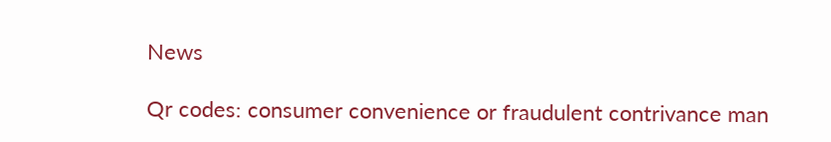News

Qr codes: consumer convenience or fraudulent contrivance man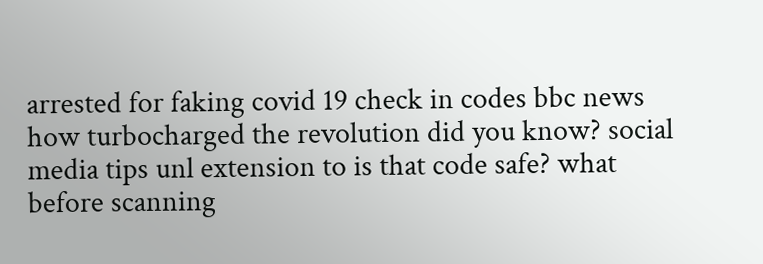arrested for faking covid 19 check in codes bbc news how turbocharged the revolution did you know? social media tips unl extension to is that code safe? what before scanning